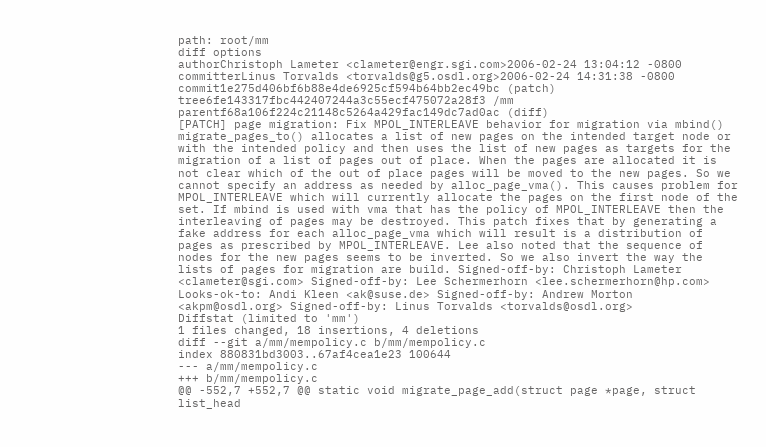path: root/mm
diff options
authorChristoph Lameter <clameter@engr.sgi.com>2006-02-24 13:04:12 -0800
committerLinus Torvalds <torvalds@g5.osdl.org>2006-02-24 14:31:38 -0800
commit1e275d406bf6b88e4de6925cf594b64bb2ec49bc (patch)
tree6fe143317fbc442407244a3c55ecf475072a28f3 /mm
parentf68a106f224c21148c5264a429fac149dc7ad0ac (diff)
[PATCH] page migration: Fix MPOL_INTERLEAVE behavior for migration via mbind()
migrate_pages_to() allocates a list of new pages on the intended target node or with the intended policy and then uses the list of new pages as targets for the migration of a list of pages out of place. When the pages are allocated it is not clear which of the out of place pages will be moved to the new pages. So we cannot specify an address as needed by alloc_page_vma(). This causes problem for MPOL_INTERLEAVE which will currently allocate the pages on the first node of the set. If mbind is used with vma that has the policy of MPOL_INTERLEAVE then the interleaving of pages may be destroyed. This patch fixes that by generating a fake address for each alloc_page_vma which will result is a distribution of pages as prescribed by MPOL_INTERLEAVE. Lee also noted that the sequence of nodes for the new pages seems to be inverted. So we also invert the way the lists of pages for migration are build. Signed-off-by: Christoph Lameter <clameter@sgi.com> Signed-off-by: Lee Schermerhorn <lee.schermerhorn@hp.com> Looks-ok-to: Andi Kleen <ak@suse.de> Signed-off-by: Andrew Morton <akpm@osdl.org> Signed-off-by: Linus Torvalds <torvalds@osdl.org>
Diffstat (limited to 'mm')
1 files changed, 18 insertions, 4 deletions
diff --git a/mm/mempolicy.c b/mm/mempolicy.c
index 880831bd3003..67af4cea1e23 100644
--- a/mm/mempolicy.c
+++ b/mm/mempolicy.c
@@ -552,7 +552,7 @@ static void migrate_page_add(struct page *page, struct list_head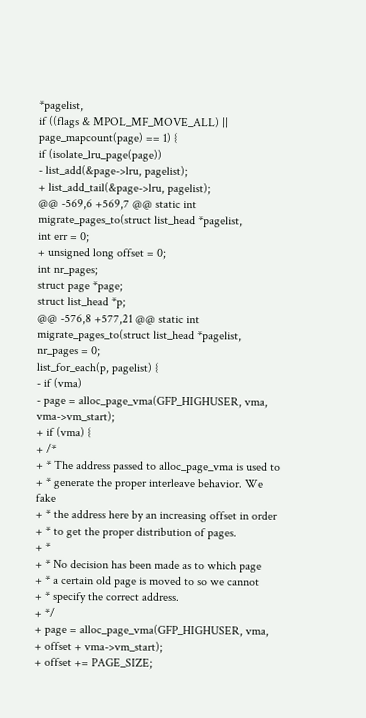*pagelist,
if ((flags & MPOL_MF_MOVE_ALL) || page_mapcount(page) == 1) {
if (isolate_lru_page(page))
- list_add(&page->lru, pagelist);
+ list_add_tail(&page->lru, pagelist);
@@ -569,6 +569,7 @@ static int migrate_pages_to(struct list_head *pagelist,
int err = 0;
+ unsigned long offset = 0;
int nr_pages;
struct page *page;
struct list_head *p;
@@ -576,8 +577,21 @@ static int migrate_pages_to(struct list_head *pagelist,
nr_pages = 0;
list_for_each(p, pagelist) {
- if (vma)
- page = alloc_page_vma(GFP_HIGHUSER, vma, vma->vm_start);
+ if (vma) {
+ /*
+ * The address passed to alloc_page_vma is used to
+ * generate the proper interleave behavior. We fake
+ * the address here by an increasing offset in order
+ * to get the proper distribution of pages.
+ *
+ * No decision has been made as to which page
+ * a certain old page is moved to so we cannot
+ * specify the correct address.
+ */
+ page = alloc_page_vma(GFP_HIGHUSER, vma,
+ offset + vma->vm_start);
+ offset += PAGE_SIZE;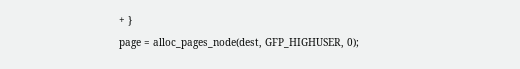+ }
page = alloc_pages_node(dest, GFP_HIGHUSER, 0);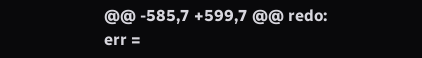@@ -585,7 +599,7 @@ redo:
err =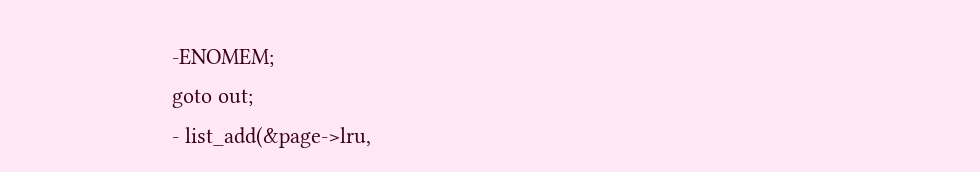-ENOMEM;
goto out;
- list_add(&page->lru,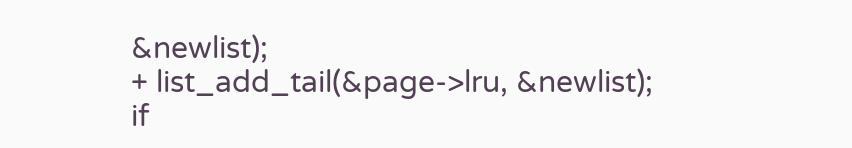&newlist);
+ list_add_tail(&page->lru, &newlist);
if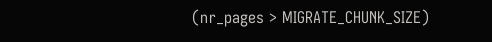(nr_pages > MIGRATE_CHUNK_SIZE)